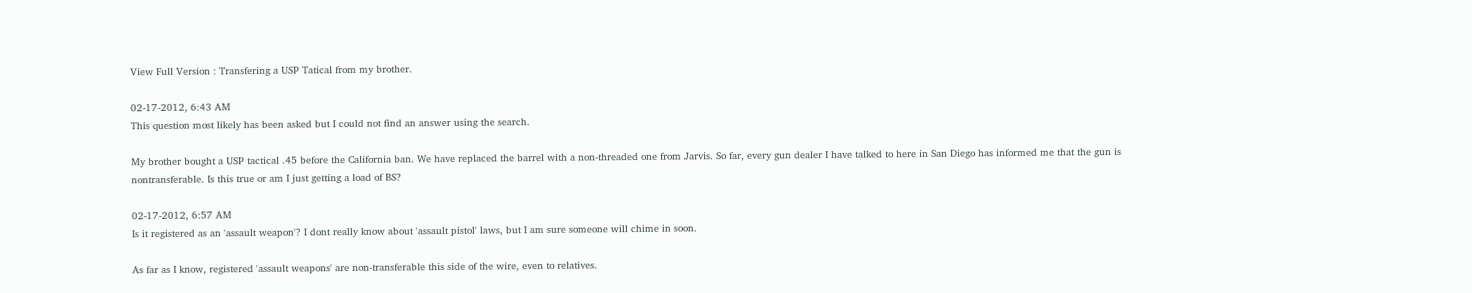View Full Version : Transfering a USP Tatical from my brother.

02-17-2012, 6:43 AM
This question most likely has been asked but I could not find an answer using the search.

My brother bought a USP tactical .45 before the California ban. We have replaced the barrel with a non-threaded one from Jarvis. So far, every gun dealer I have talked to here in San Diego has informed me that the gun is nontransferable. Is this true or am I just getting a load of BS?

02-17-2012, 6:57 AM
Is it registered as an 'assault weapon'? I dont really know about 'assault pistol' laws, but I am sure someone will chime in soon.

As far as I know, registered 'assault weapons' are non-transferable this side of the wire, even to relatives.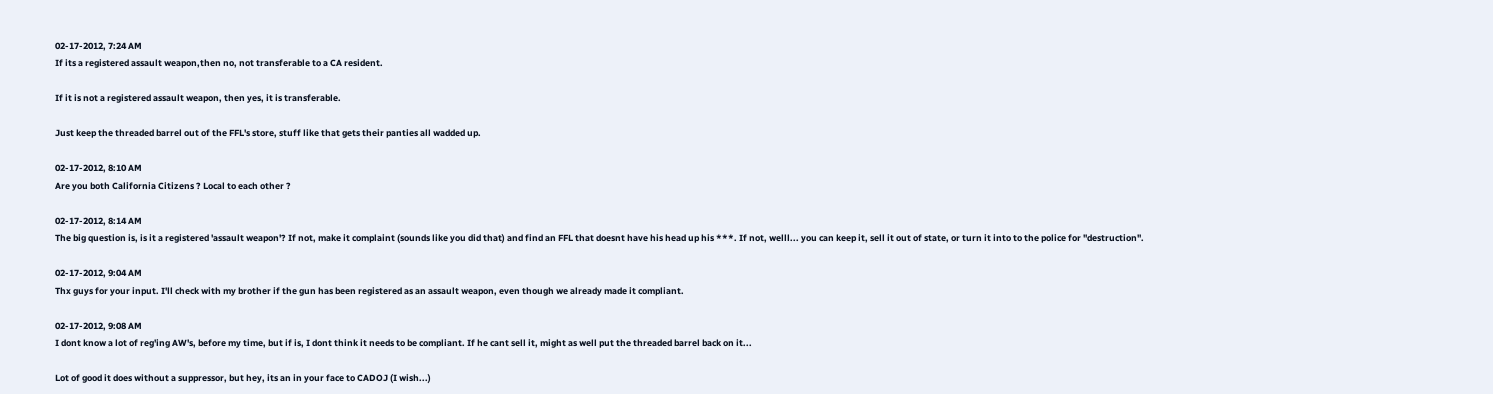02-17-2012, 7:24 AM
If its a registered assault weapon,then no, not transferable to a CA resident.

If it is not a registered assault weapon, then yes, it is transferable.

Just keep the threaded barrel out of the FFL's store, stuff like that gets their panties all wadded up.

02-17-2012, 8:10 AM
Are you both California Citizens ? Local to each other ?

02-17-2012, 8:14 AM
The big question is, is it a registered 'assault weapon'? If not, make it complaint (sounds like you did that) and find an FFL that doesnt have his head up his ***. If not, welll... you can keep it, sell it out of state, or turn it into to the police for "destruction".

02-17-2012, 9:04 AM
Thx guys for your input. I'll check with my brother if the gun has been registered as an assault weapon, even though we already made it compliant.

02-17-2012, 9:08 AM
I dont know a lot of reg'ing AW's, before my time, but if is, I dont think it needs to be compliant. If he cant sell it, might as well put the threaded barrel back on it...

Lot of good it does without a suppressor, but hey, its an in your face to CADOJ (I wish...)